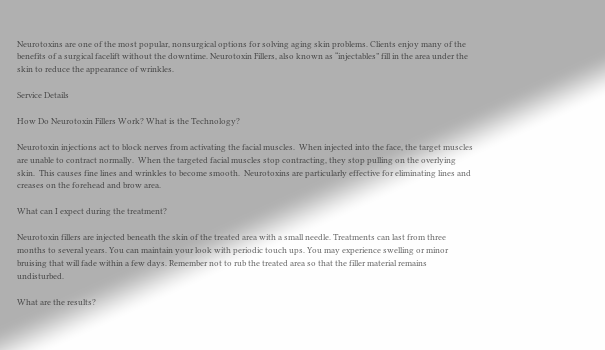Neurotoxins are one of the most popular, nonsurgical options for solving aging skin problems. Clients enjoy many of the benefits of a surgical facelift without the downtime. Neurotoxin Fillers, also known as “injectables” fill in the area under the skin to reduce the appearance of wrinkles.

Service Details

How Do Neurotoxin Fillers Work? What is the Technology?

Neurotoxin injections act to block nerves from activating the facial muscles.  When injected into the face, the target muscles are unable to contract normally.  When the targeted facial muscles stop contracting, they stop pulling on the overlying skin.  This causes fine lines and wrinkles to become smooth.  Neurotoxins are particularly effective for eliminating lines and creases on the forehead and brow area.

What can I expect during the treatment?

Neurotoxin fillers are injected beneath the skin of the treated area with a small needle. Treatments can last from three months to several years. You can maintain your look with periodic touch ups. You may experience swelling or minor bruising that will fade within a few days. Remember not to rub the treated area so that the filler material remains undisturbed.

What are the results?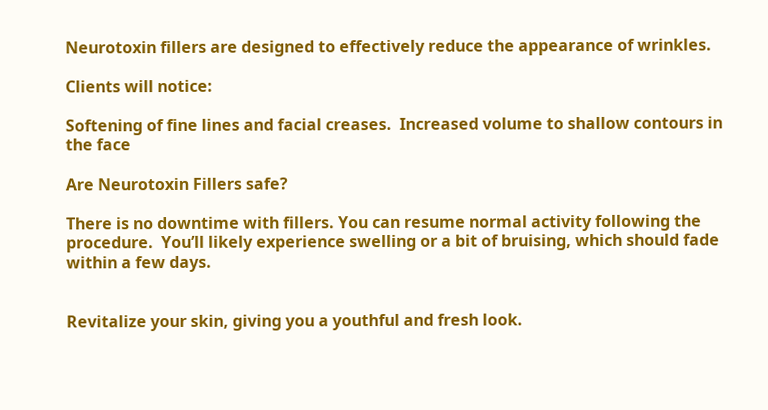Neurotoxin fillers are designed to effectively reduce the appearance of wrinkles.

Clients will notice:

Softening of fine lines and facial creases.  Increased volume to shallow contours in the face

Are Neurotoxin Fillers safe?

There is no downtime with fillers. You can resume normal activity following the procedure.  You’ll likely experience swelling or a bit of bruising, which should fade within a few days.


Revitalize your skin, giving you a youthful and fresh look.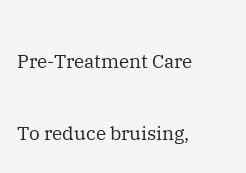Pre-Treatment Care

To reduce bruising,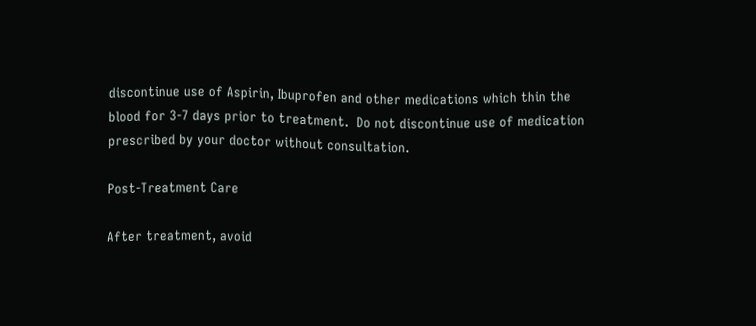discontinue use of Aspirin, Ibuprofen and other medications which thin the blood for 3-7 days prior to treatment.  Do not discontinue use of medication prescribed by your doctor without consultation.

Post-Treatment Care

After treatment, avoid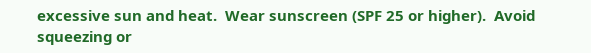excessive sun and heat.  Wear sunscreen (SPF 25 or higher).  Avoid squeezing or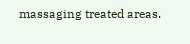massaging treated areas.